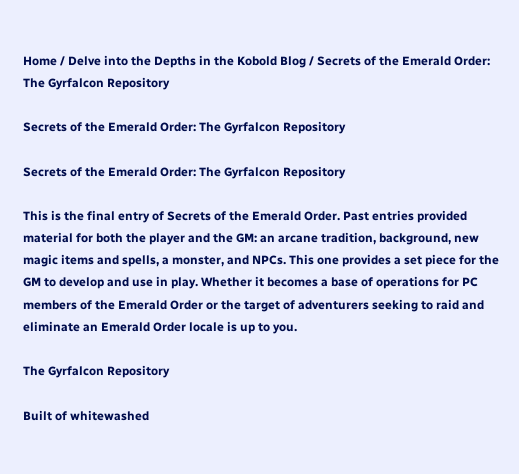Home / Delve into the Depths in the Kobold Blog / Secrets of the Emerald Order: The Gyrfalcon Repository

Secrets of the Emerald Order: The Gyrfalcon Repository

Secrets of the Emerald Order: The Gyrfalcon Repository

This is the final entry of Secrets of the Emerald Order. Past entries provided material for both the player and the GM: an arcane tradition, background, new magic items and spells, a monster, and NPCs. This one provides a set piece for the GM to develop and use in play. Whether it becomes a base of operations for PC members of the Emerald Order or the target of adventurers seeking to raid and eliminate an Emerald Order locale is up to you.

The Gyrfalcon Repository

Built of whitewashed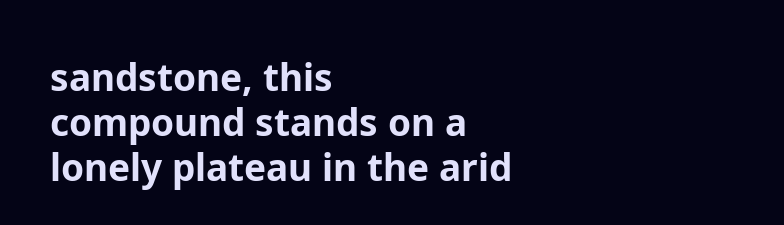sandstone, this compound stands on a lonely plateau in the arid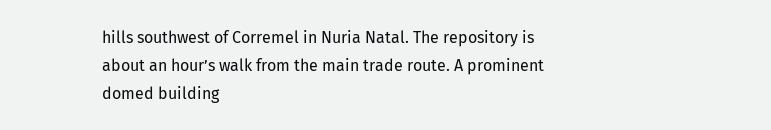hills southwest of Corremel in Nuria Natal. The repository is about an hour’s walk from the main trade route. A prominent domed building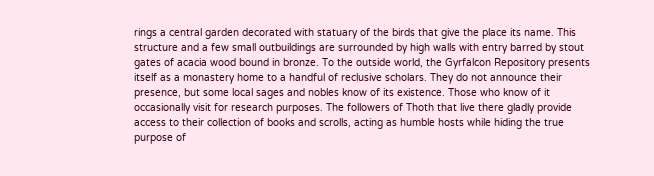rings a central garden decorated with statuary of the birds that give the place its name. This structure and a few small outbuildings are surrounded by high walls with entry barred by stout gates of acacia wood bound in bronze. To the outside world, the Gyrfalcon Repository presents itself as a monastery home to a handful of reclusive scholars. They do not announce their presence, but some local sages and nobles know of its existence. Those who know of it occasionally visit for research purposes. The followers of Thoth that live there gladly provide access to their collection of books and scrolls, acting as humble hosts while hiding the true purpose of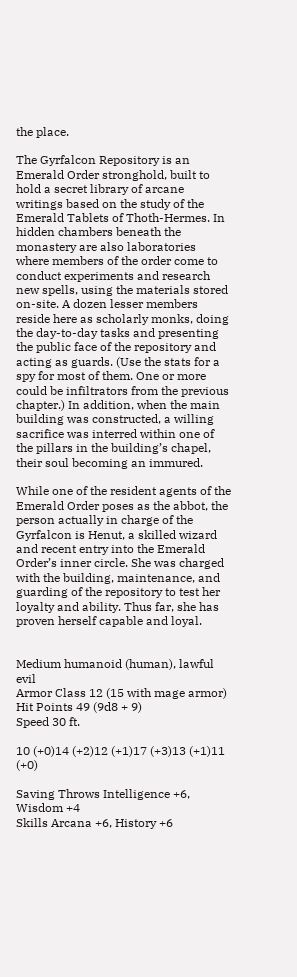the place.

The Gyrfalcon Repository is an Emerald Order stronghold, built to hold a secret library of arcane writings based on the study of the Emerald Tablets of Thoth-Hermes. In hidden chambers beneath the monastery are also laboratories where members of the order come to conduct experiments and research new spells, using the materials stored on-site. A dozen lesser members reside here as scholarly monks, doing the day-to-day tasks and presenting the public face of the repository and acting as guards. (Use the stats for a spy for most of them. One or more could be infiltrators from the previous chapter.) In addition, when the main building was constructed, a willing sacrifice was interred within one of the pillars in the building’s chapel, their soul becoming an immured.

While one of the resident agents of the Emerald Order poses as the abbot, the person actually in charge of the Gyrfalcon is Henut, a skilled wizard and recent entry into the Emerald Order’s inner circle. She was charged with the building, maintenance, and guarding of the repository to test her loyalty and ability. Thus far, she has proven herself capable and loyal.


Medium humanoid (human), lawful evil
Armor Class 12 (15 with mage armor)
Hit Points 49 (9d8 + 9)
Speed 30 ft.

10 (+0)14 (+2)12 (+1)17 (+3)13 (+1)11 (+0)

Saving Throws Intelligence +6, Wisdom +4
Skills Arcana +6, History +6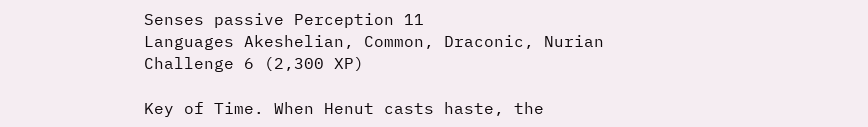Senses passive Perception 11
Languages Akeshelian, Common, Draconic, Nurian
Challenge 6 (2,300 XP)

Key of Time. When Henut casts haste, the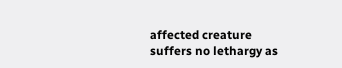affected creature suffers no lethargy as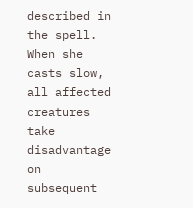described in the spell. When she casts slow, all affected creatures take disadvantage on subsequent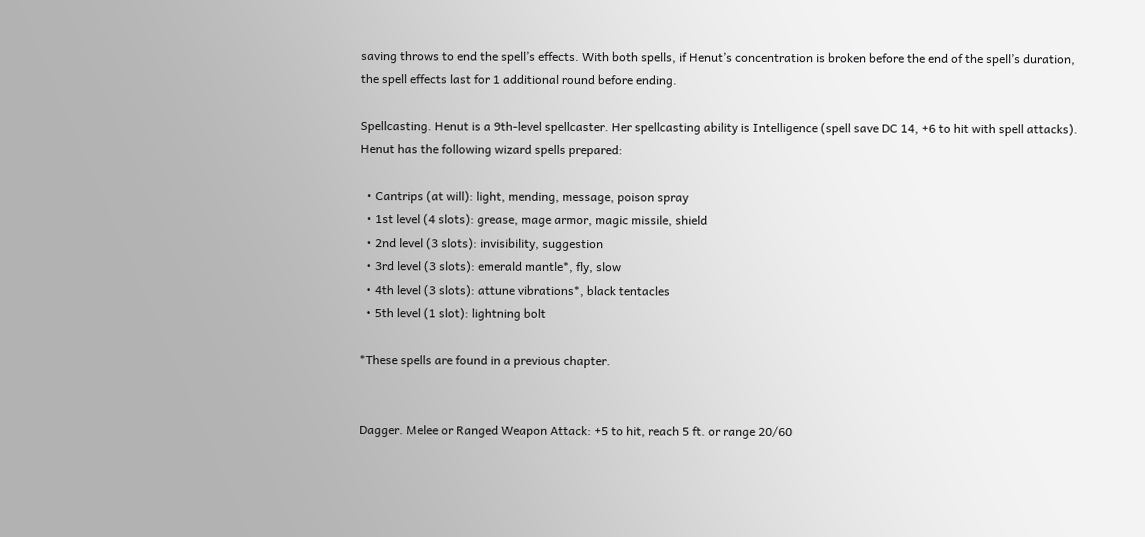saving throws to end the spell’s effects. With both spells, if Henut’s concentration is broken before the end of the spell’s duration, the spell effects last for 1 additional round before ending.

Spellcasting. Henut is a 9th-level spellcaster. Her spellcasting ability is Intelligence (spell save DC 14, +6 to hit with spell attacks). Henut has the following wizard spells prepared:

  • Cantrips (at will): light, mending, message, poison spray
  • 1st level (4 slots): grease, mage armor, magic missile, shield
  • 2nd level (3 slots): invisibility, suggestion
  • 3rd level (3 slots): emerald mantle*, fly, slow
  • 4th level (3 slots): attune vibrations*, black tentacles
  • 5th level (1 slot): lightning bolt

*These spells are found in a previous chapter.


Dagger. Melee or Ranged Weapon Attack: +5 to hit, reach 5 ft. or range 20/60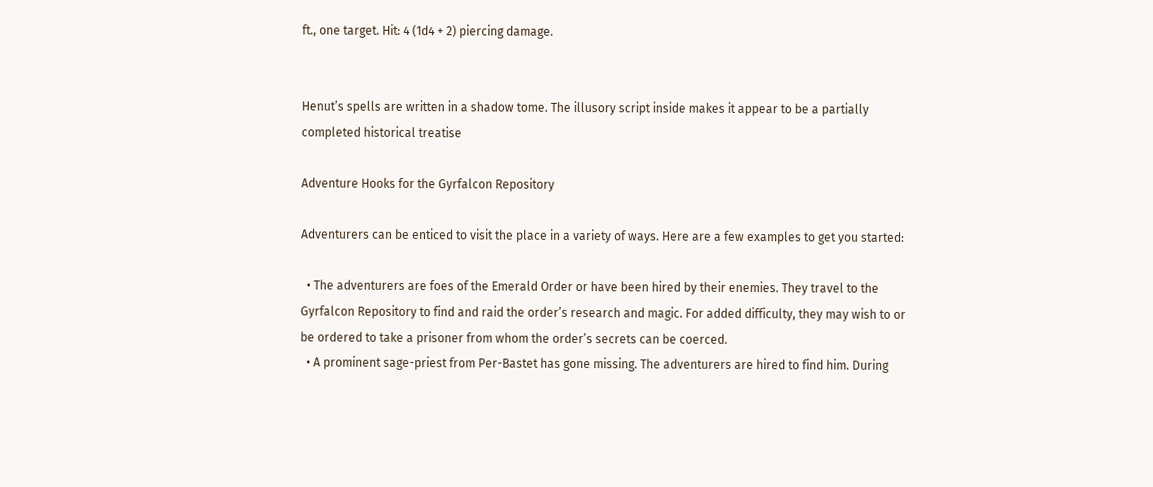ft., one target. Hit: 4 (1d4 + 2) piercing damage.


Henut’s spells are written in a shadow tome. The illusory script inside makes it appear to be a partially completed historical treatise

Adventure Hooks for the Gyrfalcon Repository

Adventurers can be enticed to visit the place in a variety of ways. Here are a few examples to get you started:

  • The adventurers are foes of the Emerald Order or have been hired by their enemies. They travel to the Gyrfalcon Repository to find and raid the order’s research and magic. For added difficulty, they may wish to or be ordered to take a prisoner from whom the order’s secrets can be coerced.
  • A prominent sage-priest from Per-Bastet has gone missing. The adventurers are hired to find him. During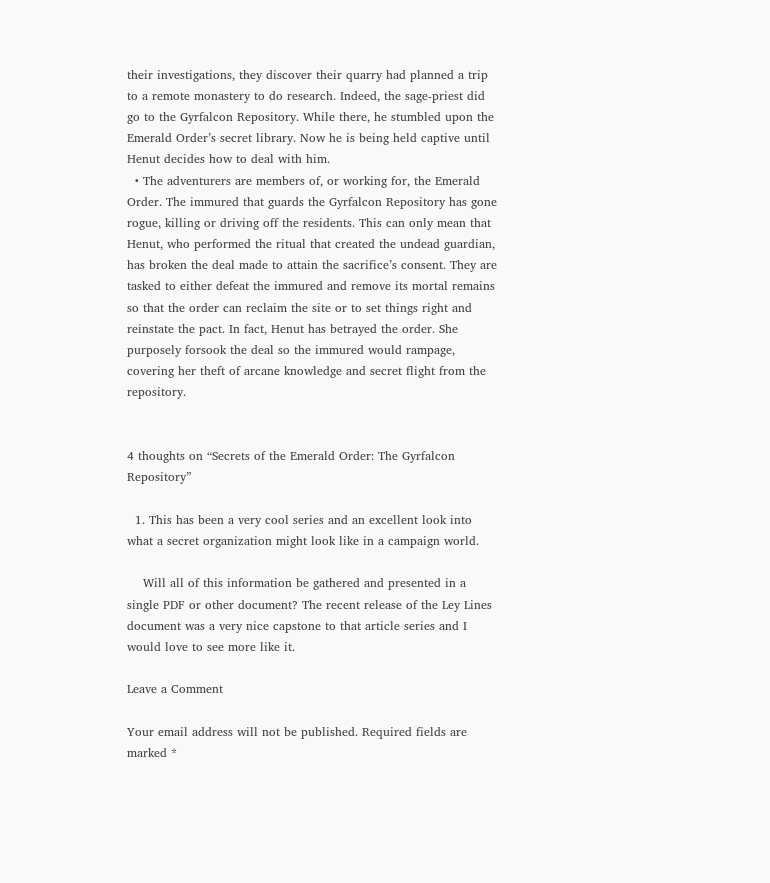their investigations, they discover their quarry had planned a trip to a remote monastery to do research. Indeed, the sage-priest did go to the Gyrfalcon Repository. While there, he stumbled upon the Emerald Order’s secret library. Now he is being held captive until Henut decides how to deal with him.
  • The adventurers are members of, or working for, the Emerald Order. The immured that guards the Gyrfalcon Repository has gone rogue, killing or driving off the residents. This can only mean that Henut, who performed the ritual that created the undead guardian, has broken the deal made to attain the sacrifice’s consent. They are tasked to either defeat the immured and remove its mortal remains so that the order can reclaim the site or to set things right and reinstate the pact. In fact, Henut has betrayed the order. She purposely forsook the deal so the immured would rampage, covering her theft of arcane knowledge and secret flight from the repository.


4 thoughts on “Secrets of the Emerald Order: The Gyrfalcon Repository”

  1. This has been a very cool series and an excellent look into what a secret organization might look like in a campaign world.

    Will all of this information be gathered and presented in a single PDF or other document? The recent release of the Ley Lines document was a very nice capstone to that article series and I would love to see more like it.

Leave a Comment

Your email address will not be published. Required fields are marked *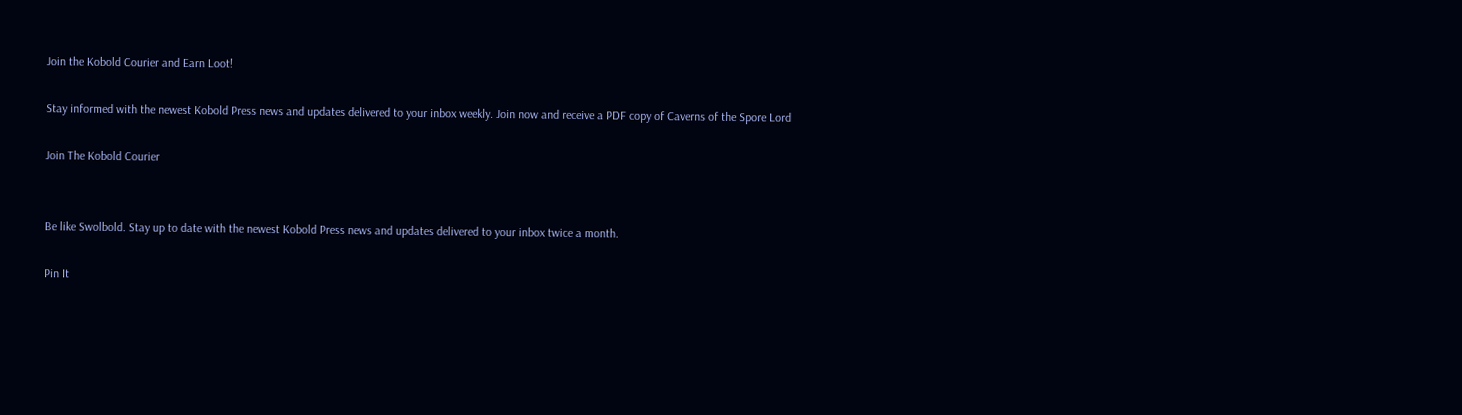Join the Kobold Courier and Earn Loot!

Stay informed with the newest Kobold Press news and updates delivered to your inbox weekly. Join now and receive a PDF copy of Caverns of the Spore Lord

Join The Kobold Courier


Be like Swolbold. Stay up to date with the newest Kobold Press news and updates delivered to your inbox twice a month.

Pin It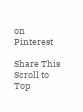on Pinterest

Share This
Scroll to Top